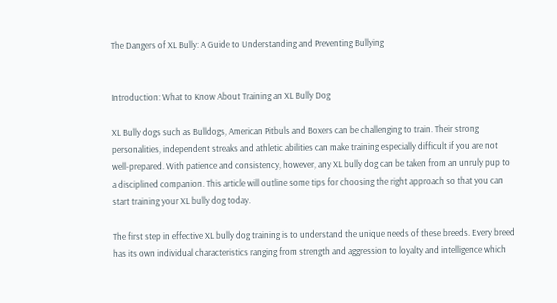The Dangers of XL Bully: A Guide to Understanding and Preventing Bullying


Introduction: What to Know About Training an XL Bully Dog

XL Bully dogs such as Bulldogs, American Pitbuls and Boxers can be challenging to train. Their strong personalities, independent streaks and athletic abilities can make training especially difficult if you are not well-prepared. With patience and consistency, however, any XL bully dog can be taken from an unruly pup to a disciplined companion. This article will outline some tips for choosing the right approach so that you can start training your XL bully dog today.

The first step in effective XL bully dog training is to understand the unique needs of these breeds. Every breed has its own individual characteristics ranging from strength and aggression to loyalty and intelligence which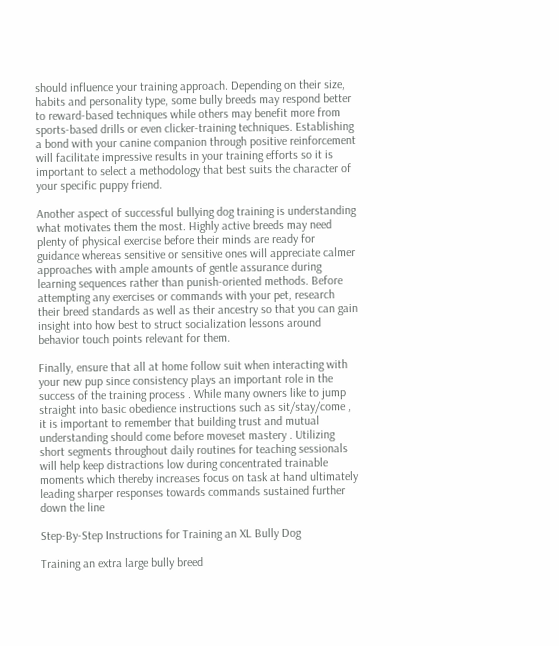should influence your training approach. Depending on their size, habits and personality type, some bully breeds may respond better to reward-based techniques while others may benefit more from sports-based drills or even clicker-training techniques. Establishing a bond with your canine companion through positive reinforcement will facilitate impressive results in your training efforts so it is important to select a methodology that best suits the character of your specific puppy friend.

Another aspect of successful bullying dog training is understanding what motivates them the most. Highly active breeds may need plenty of physical exercise before their minds are ready for guidance whereas sensitive or sensitive ones will appreciate calmer approaches with ample amounts of gentle assurance during learning sequences rather than punish-oriented methods. Before attempting any exercises or commands with your pet, research their breed standards as well as their ancestry so that you can gain insight into how best to struct socialization lessons around behavior touch points relevant for them.

Finally, ensure that all at home follow suit when interacting with your new pup since consistency plays an important role in the success of the training process . While many owners like to jump straight into basic obedience instructions such as sit/stay/come , it is important to remember that building trust and mutual understanding should come before moveset mastery . Utilizing short segments throughout daily routines for teaching sessionals will help keep distractions low during concentrated trainable moments which thereby increases focus on task at hand ultimately leading sharper responses towards commands sustained further down the line

Step-By-Step Instructions for Training an XL Bully Dog

Training an extra large bully breed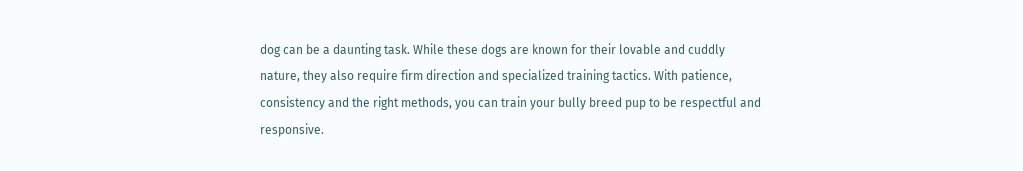dog can be a daunting task. While these dogs are known for their lovable and cuddly nature, they also require firm direction and specialized training tactics. With patience, consistency and the right methods, you can train your bully breed pup to be respectful and responsive.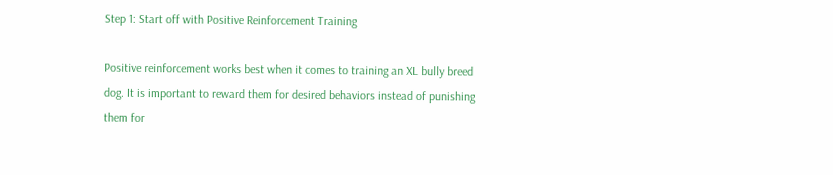Step 1: Start off with Positive Reinforcement Training

Positive reinforcement works best when it comes to training an XL bully breed dog. It is important to reward them for desired behaviors instead of punishing them for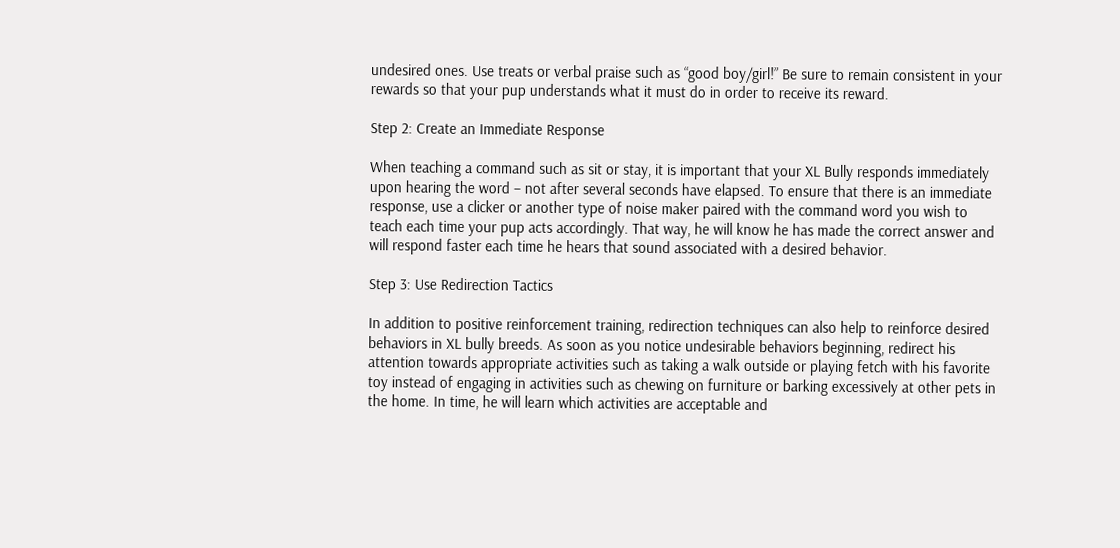undesired ones. Use treats or verbal praise such as “good boy/girl!” Be sure to remain consistent in your rewards so that your pup understands what it must do in order to receive its reward.

Step 2: Create an Immediate Response

When teaching a command such as sit or stay, it is important that your XL Bully responds immediately upon hearing the word – not after several seconds have elapsed. To ensure that there is an immediate response, use a clicker or another type of noise maker paired with the command word you wish to teach each time your pup acts accordingly. That way, he will know he has made the correct answer and will respond faster each time he hears that sound associated with a desired behavior.

Step 3: Use Redirection Tactics

In addition to positive reinforcement training, redirection techniques can also help to reinforce desired behaviors in XL bully breeds. As soon as you notice undesirable behaviors beginning, redirect his attention towards appropriate activities such as taking a walk outside or playing fetch with his favorite toy instead of engaging in activities such as chewing on furniture or barking excessively at other pets in the home. In time, he will learn which activities are acceptable and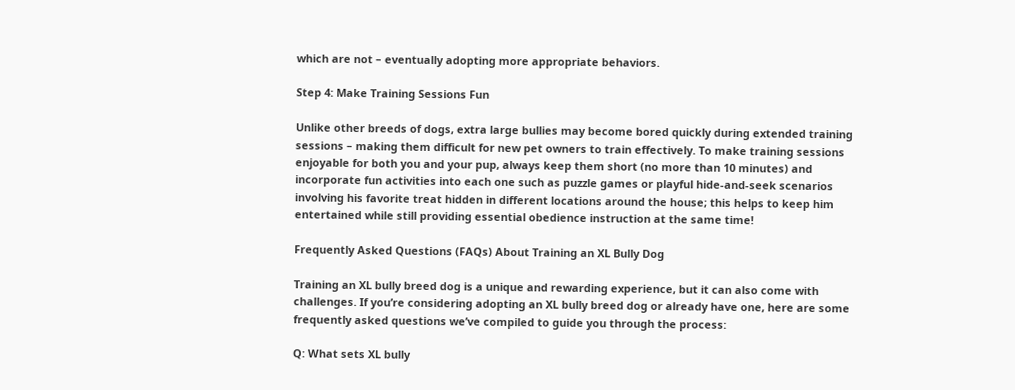which are not – eventually adopting more appropriate behaviors.

Step 4: Make Training Sessions Fun

Unlike other breeds of dogs, extra large bullies may become bored quickly during extended training sessions – making them difficult for new pet owners to train effectively. To make training sessions enjoyable for both you and your pup, always keep them short (no more than 10 minutes) and incorporate fun activities into each one such as puzzle games or playful hide-and-seek scenarios involving his favorite treat hidden in different locations around the house; this helps to keep him entertained while still providing essential obedience instruction at the same time!

Frequently Asked Questions (FAQs) About Training an XL Bully Dog

Training an XL bully breed dog is a unique and rewarding experience, but it can also come with challenges. If you’re considering adopting an XL bully breed dog or already have one, here are some frequently asked questions we’ve compiled to guide you through the process:

Q: What sets XL bully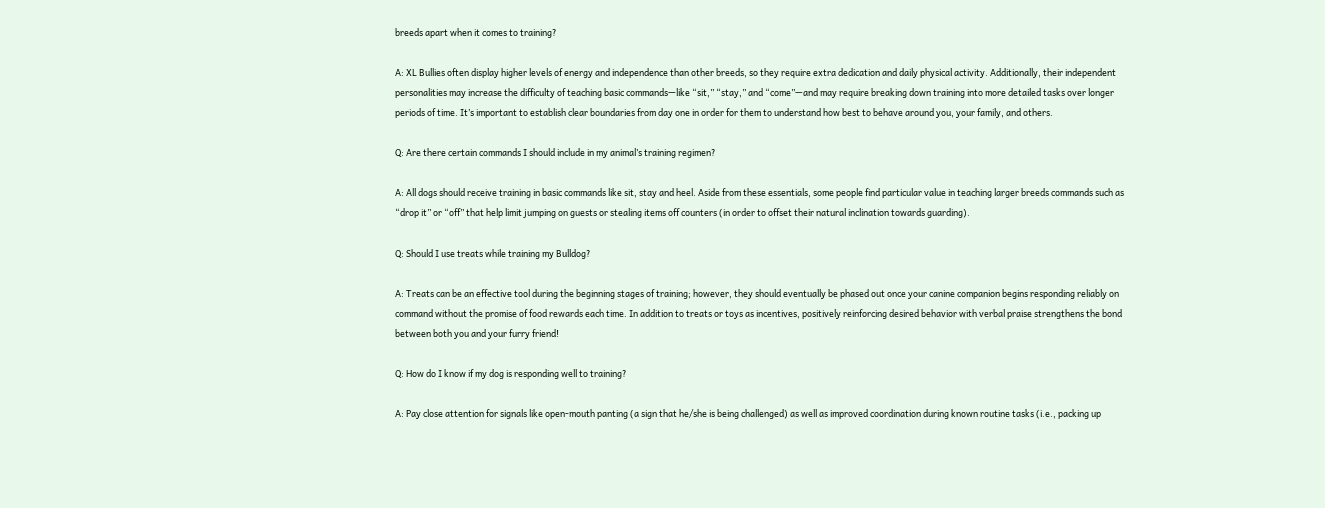breeds apart when it comes to training?

A: XL Bullies often display higher levels of energy and independence than other breeds, so they require extra dedication and daily physical activity. Additionally, their independent personalities may increase the difficulty of teaching basic commands—like “sit,” “stay,” and “come”—and may require breaking down training into more detailed tasks over longer periods of time. It’s important to establish clear boundaries from day one in order for them to understand how best to behave around you, your family, and others.

Q: Are there certain commands I should include in my animal’s training regimen?

A: All dogs should receive training in basic commands like sit, stay and heel. Aside from these essentials, some people find particular value in teaching larger breeds commands such as “drop it” or “off” that help limit jumping on guests or stealing items off counters (in order to offset their natural inclination towards guarding).

Q: Should I use treats while training my Bulldog?

A: Treats can be an effective tool during the beginning stages of training; however, they should eventually be phased out once your canine companion begins responding reliably on command without the promise of food rewards each time. In addition to treats or toys as incentives, positively reinforcing desired behavior with verbal praise strengthens the bond between both you and your furry friend!

Q: How do I know if my dog is responding well to training?

A: Pay close attention for signals like open-mouth panting (a sign that he/she is being challenged) as well as improved coordination during known routine tasks (i.e., packing up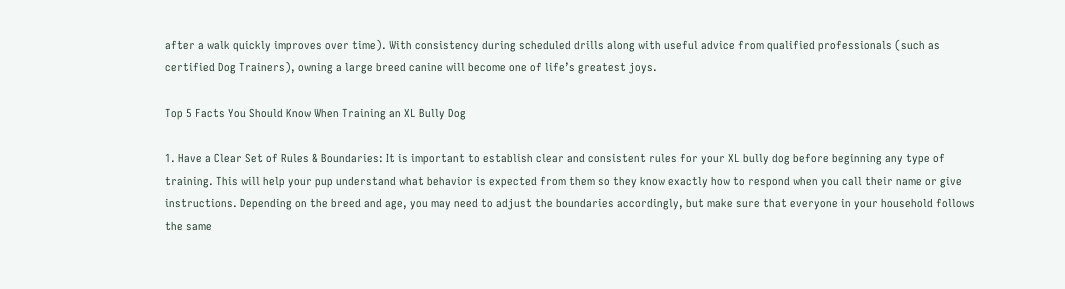after a walk quickly improves over time). With consistency during scheduled drills along with useful advice from qualified professionals (such as certified Dog Trainers), owning a large breed canine will become one of life’s greatest joys.

Top 5 Facts You Should Know When Training an XL Bully Dog

1. Have a Clear Set of Rules & Boundaries: It is important to establish clear and consistent rules for your XL bully dog before beginning any type of training. This will help your pup understand what behavior is expected from them so they know exactly how to respond when you call their name or give instructions. Depending on the breed and age, you may need to adjust the boundaries accordingly, but make sure that everyone in your household follows the same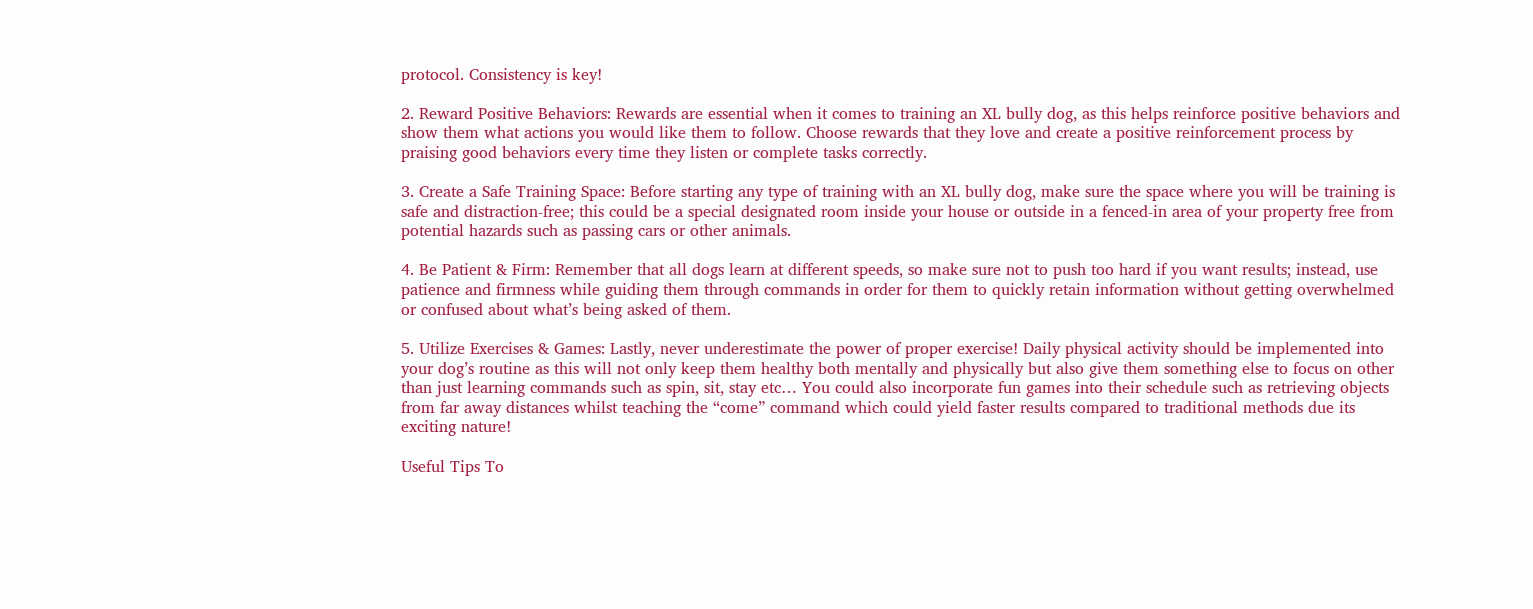protocol. Consistency is key!

2. Reward Positive Behaviors: Rewards are essential when it comes to training an XL bully dog, as this helps reinforce positive behaviors and show them what actions you would like them to follow. Choose rewards that they love and create a positive reinforcement process by praising good behaviors every time they listen or complete tasks correctly.

3. Create a Safe Training Space: Before starting any type of training with an XL bully dog, make sure the space where you will be training is safe and distraction-free; this could be a special designated room inside your house or outside in a fenced-in area of your property free from potential hazards such as passing cars or other animals.

4. Be Patient & Firm: Remember that all dogs learn at different speeds, so make sure not to push too hard if you want results; instead, use patience and firmness while guiding them through commands in order for them to quickly retain information without getting overwhelmed or confused about what’s being asked of them.

5. Utilize Exercises & Games: Lastly, never underestimate the power of proper exercise! Daily physical activity should be implemented into your dog’s routine as this will not only keep them healthy both mentally and physically but also give them something else to focus on other than just learning commands such as spin, sit, stay etc… You could also incorporate fun games into their schedule such as retrieving objects from far away distances whilst teaching the “come” command which could yield faster results compared to traditional methods due its exciting nature!

Useful Tips To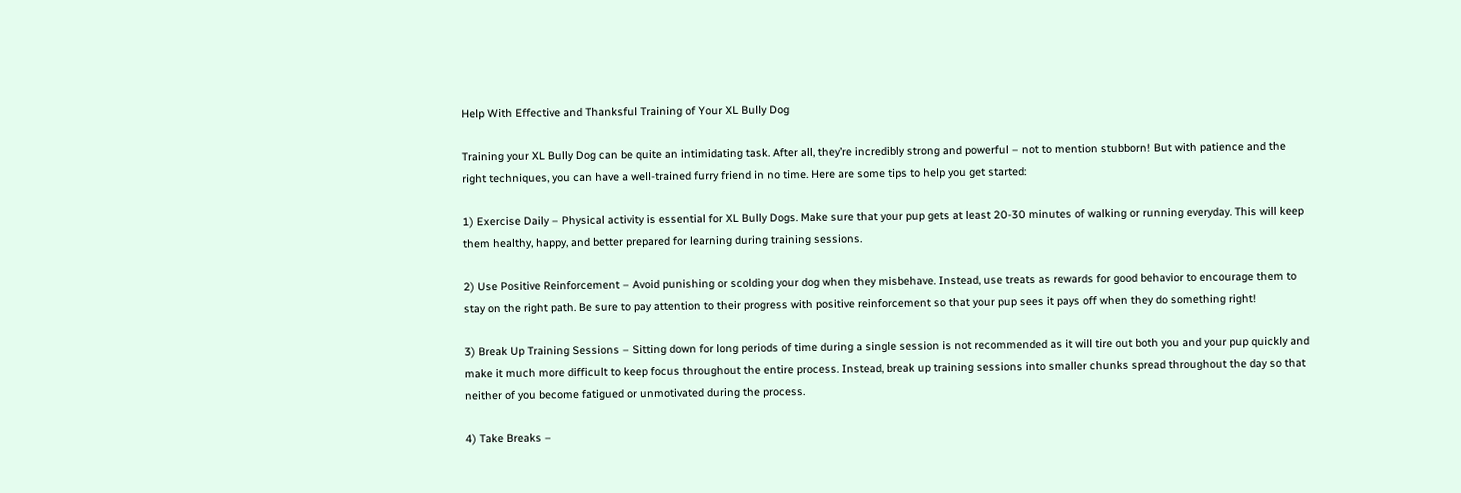Help With Effective and Thanksful Training of Your XL Bully Dog

Training your XL Bully Dog can be quite an intimidating task. After all, they’re incredibly strong and powerful – not to mention stubborn! But with patience and the right techniques, you can have a well-trained furry friend in no time. Here are some tips to help you get started:

1) Exercise Daily – Physical activity is essential for XL Bully Dogs. Make sure that your pup gets at least 20-30 minutes of walking or running everyday. This will keep them healthy, happy, and better prepared for learning during training sessions.

2) Use Positive Reinforcement – Avoid punishing or scolding your dog when they misbehave. Instead, use treats as rewards for good behavior to encourage them to stay on the right path. Be sure to pay attention to their progress with positive reinforcement so that your pup sees it pays off when they do something right!

3) Break Up Training Sessions – Sitting down for long periods of time during a single session is not recommended as it will tire out both you and your pup quickly and make it much more difficult to keep focus throughout the entire process. Instead, break up training sessions into smaller chunks spread throughout the day so that neither of you become fatigued or unmotivated during the process.

4) Take Breaks –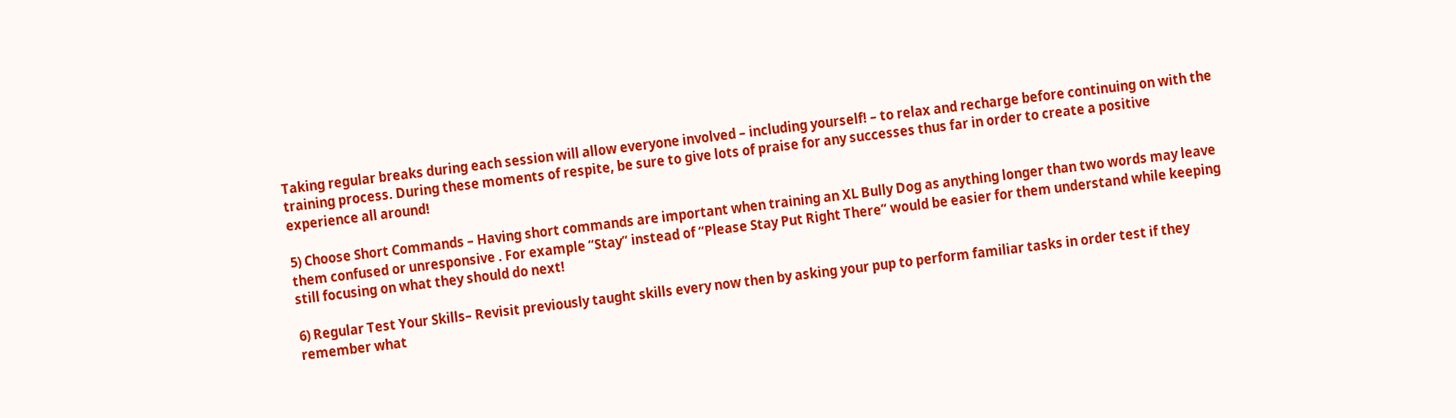Taking regular breaks during each session will allow everyone involved – including yourself! – to relax and recharge before continuing on with the training process. During these moments of respite, be sure to give lots of praise for any successes thus far in order to create a positive experience all around!

5) Choose Short Commands – Having short commands are important when training an XL Bully Dog as anything longer than two words may leave them confused or unresponsive . For example “Stay” instead of “Please Stay Put Right There” would be easier for them understand while keeping still focusing on what they should do next!

6) Regular Test Your Skills– Revisit previously taught skills every now then by asking your pup to perform familiar tasks in order test if they remember what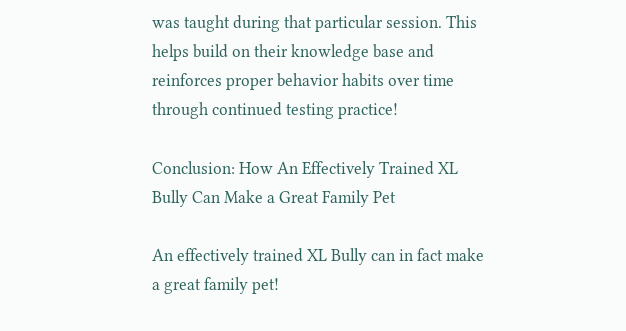was taught during that particular session. This helps build on their knowledge base and reinforces proper behavior habits over time through continued testing practice!

Conclusion: How An Effectively Trained XL Bully Can Make a Great Family Pet

An effectively trained XL Bully can in fact make a great family pet!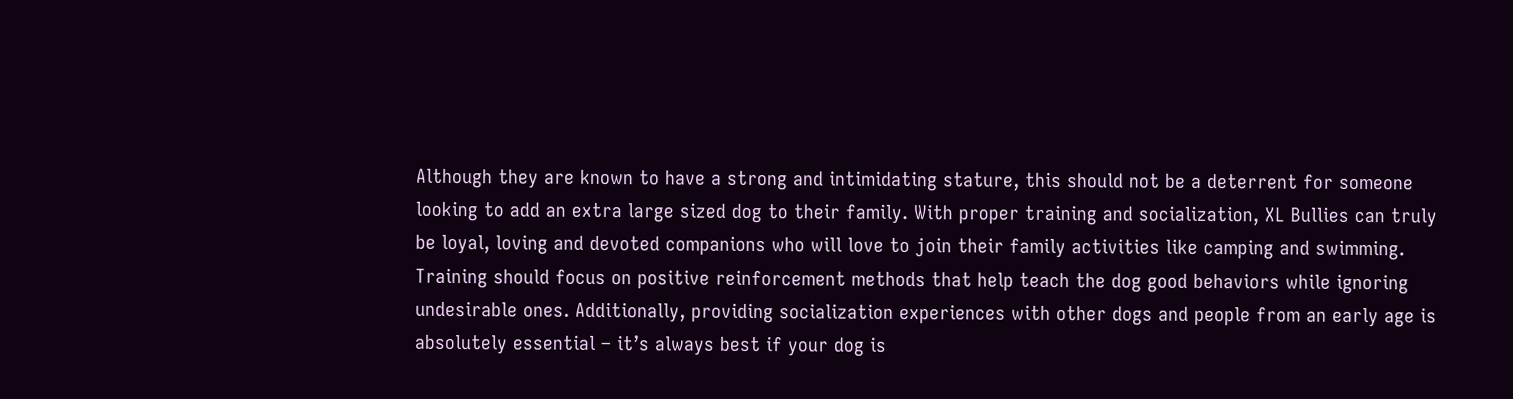Although they are known to have a strong and intimidating stature, this should not be a deterrent for someone looking to add an extra large sized dog to their family. With proper training and socialization, XL Bullies can truly be loyal, loving and devoted companions who will love to join their family activities like camping and swimming. Training should focus on positive reinforcement methods that help teach the dog good behaviors while ignoring undesirable ones. Additionally, providing socialization experiences with other dogs and people from an early age is absolutely essential – it’s always best if your dog is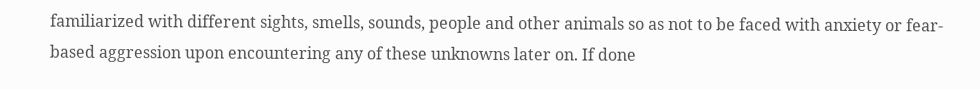familiarized with different sights, smells, sounds, people and other animals so as not to be faced with anxiety or fear-based aggression upon encountering any of these unknowns later on. If done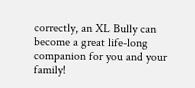correctly, an XL Bully can become a great life-long companion for you and your family!